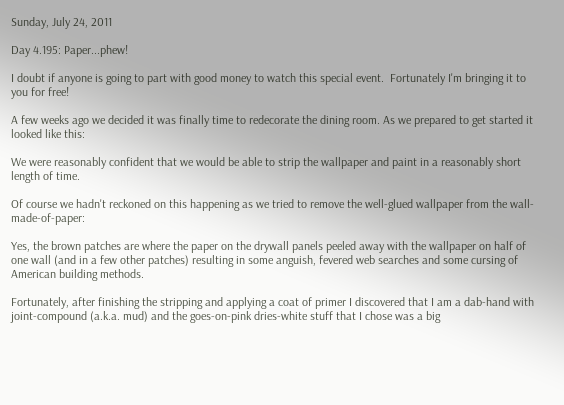Sunday, July 24, 2011

Day 4.195: Paper...phew!

I doubt if anyone is going to part with good money to watch this special event.  Fortunately I'm bringing it to you for free!

A few weeks ago we decided it was finally time to redecorate the dining room. As we prepared to get started it looked like this:

We were reasonably confident that we would be able to strip the wallpaper and paint in a reasonably short length of time.

Of course we hadn't reckoned on this happening as we tried to remove the well-glued wallpaper from the wall-made-of-paper:

Yes, the brown patches are where the paper on the drywall panels peeled away with the wallpaper on half of one wall (and in a few other patches) resulting in some anguish, fevered web searches and some cursing of American building methods.

Fortunately, after finishing the stripping and applying a coat of primer I discovered that I am a dab-hand with joint-compound (a.k.a. mud) and the goes-on-pink dries-white stuff that I chose was a big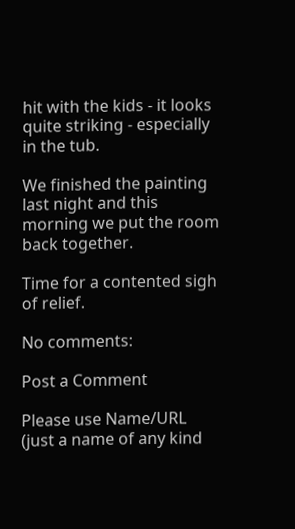hit with the kids - it looks quite striking - especially in the tub.

We finished the painting last night and this morning we put the room back together.

Time for a contented sigh of relief.

No comments:

Post a Comment

Please use Name/URL (just a name of any kind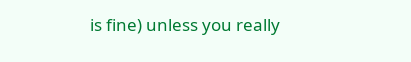is fine) unless you really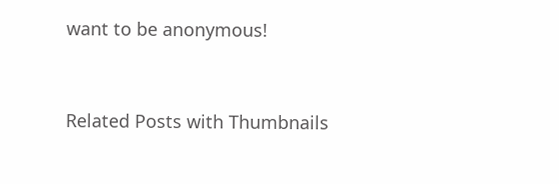want to be anonymous!


Related Posts with Thumbnails